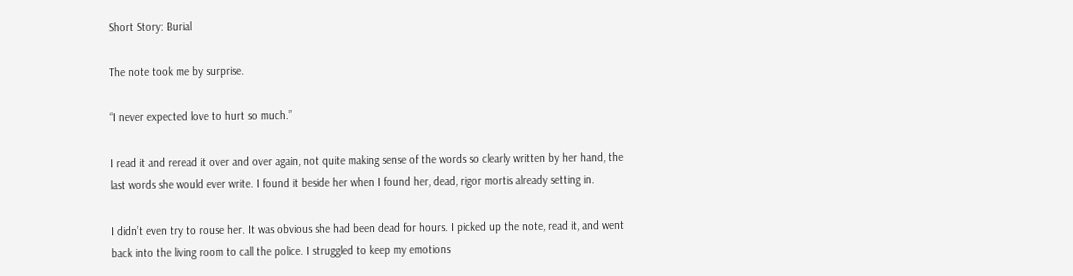Short Story: Burial

The note took me by surprise.

“I never expected love to hurt so much.”

I read it and reread it over and over again, not quite making sense of the words so clearly written by her hand, the last words she would ever write. I found it beside her when I found her, dead, rigor mortis already setting in.

I didn’t even try to rouse her. It was obvious she had been dead for hours. I picked up the note, read it, and went back into the living room to call the police. I struggled to keep my emotions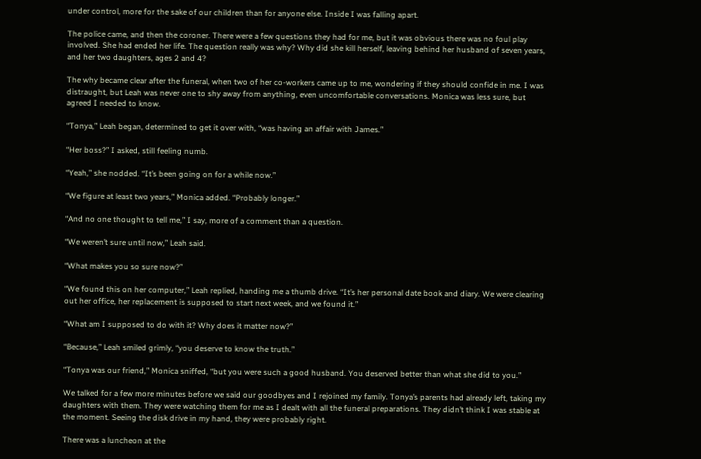under control, more for the sake of our children than for anyone else. Inside I was falling apart.

The police came, and then the coroner. There were a few questions they had for me, but it was obvious there was no foul play involved. She had ended her life. The question really was why? Why did she kill herself, leaving behind her husband of seven years, and her two daughters, ages 2 and 4?

The why became clear after the funeral, when two of her co-workers came up to me, wondering if they should confide in me. I was distraught, but Leah was never one to shy away from anything, even uncomfortable conversations. Monica was less sure, but agreed I needed to know.

“Tonya,” Leah began, determined to get it over with, “was having an affair with James.”

“Her boss?” I asked, still feeling numb.

“Yeah,” she nodded. “It’s been going on for a while now.”

“We figure at least two years,” Monica added. “Probably longer.”

“And no one thought to tell me,” I say, more of a comment than a question.

“We weren’t sure until now,” Leah said.

“What makes you so sure now?”

“We found this on her computer,” Leah replied, handing me a thumb drive. “It’s her personal date book and diary. We were clearing out her office, her replacement is supposed to start next week, and we found it.”

“What am I supposed to do with it? Why does it matter now?”

“Because,” Leah smiled grimly, “you deserve to know the truth.”

“Tonya was our friend,” Monica sniffed, “but you were such a good husband. You deserved better than what she did to you.”

We talked for a few more minutes before we said our goodbyes and I rejoined my family. Tonya’s parents had already left, taking my daughters with them. They were watching them for me as I dealt with all the funeral preparations. They didn’t think I was stable at the moment. Seeing the disk drive in my hand, they were probably right.

There was a luncheon at the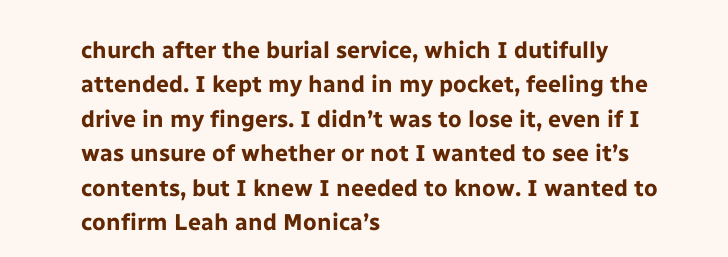church after the burial service, which I dutifully attended. I kept my hand in my pocket, feeling the drive in my fingers. I didn’t was to lose it, even if I was unsure of whether or not I wanted to see it’s contents, but I knew I needed to know. I wanted to confirm Leah and Monica’s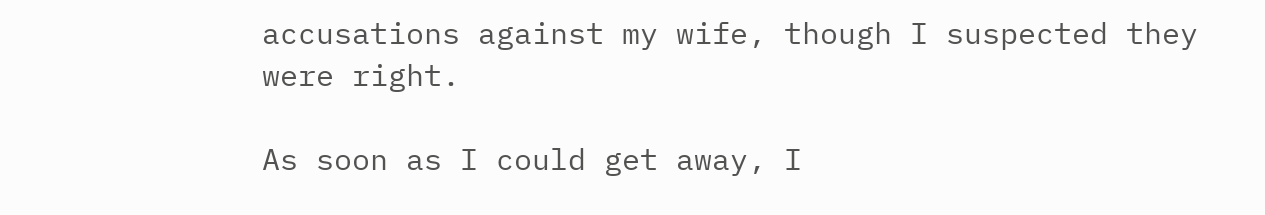accusations against my wife, though I suspected they were right.

As soon as I could get away, I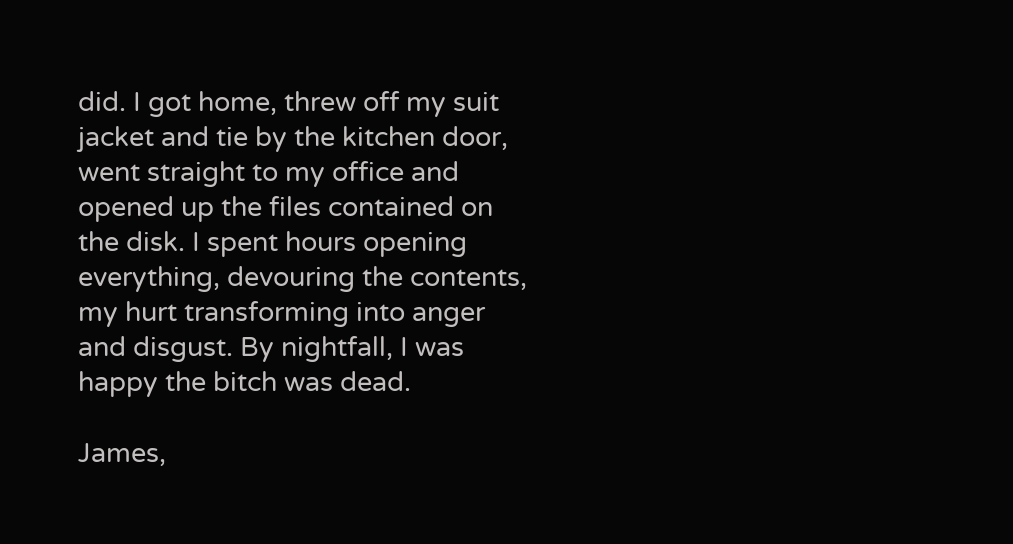did. I got home, threw off my suit jacket and tie by the kitchen door, went straight to my office and opened up the files contained on the disk. I spent hours opening everything, devouring the contents, my hurt transforming into anger and disgust. By nightfall, I was happy the bitch was dead.

James,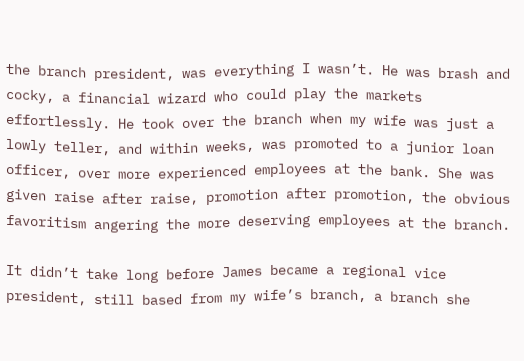the branch president, was everything I wasn’t. He was brash and cocky, a financial wizard who could play the markets effortlessly. He took over the branch when my wife was just a lowly teller, and within weeks, was promoted to a junior loan officer, over more experienced employees at the bank. She was given raise after raise, promotion after promotion, the obvious favoritism angering the more deserving employees at the branch.

It didn’t take long before James became a regional vice president, still based from my wife’s branch, a branch she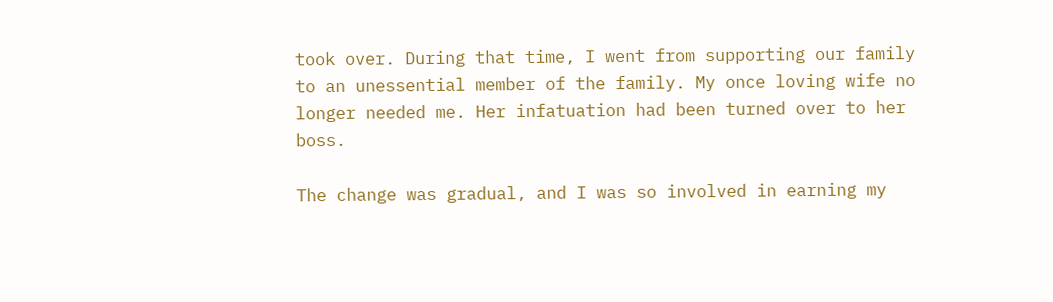took over. During that time, I went from supporting our family to an unessential member of the family. My once loving wife no longer needed me. Her infatuation had been turned over to her boss.

The change was gradual, and I was so involved in earning my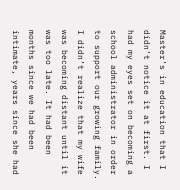Master’s in education that I didn’t notice it at first. I had my eyes set on becoming a school administrator in order to support our growing family. I didn’t realize that my wife was becoming distant until it was too late. It had been months since we had been intimate, years since she had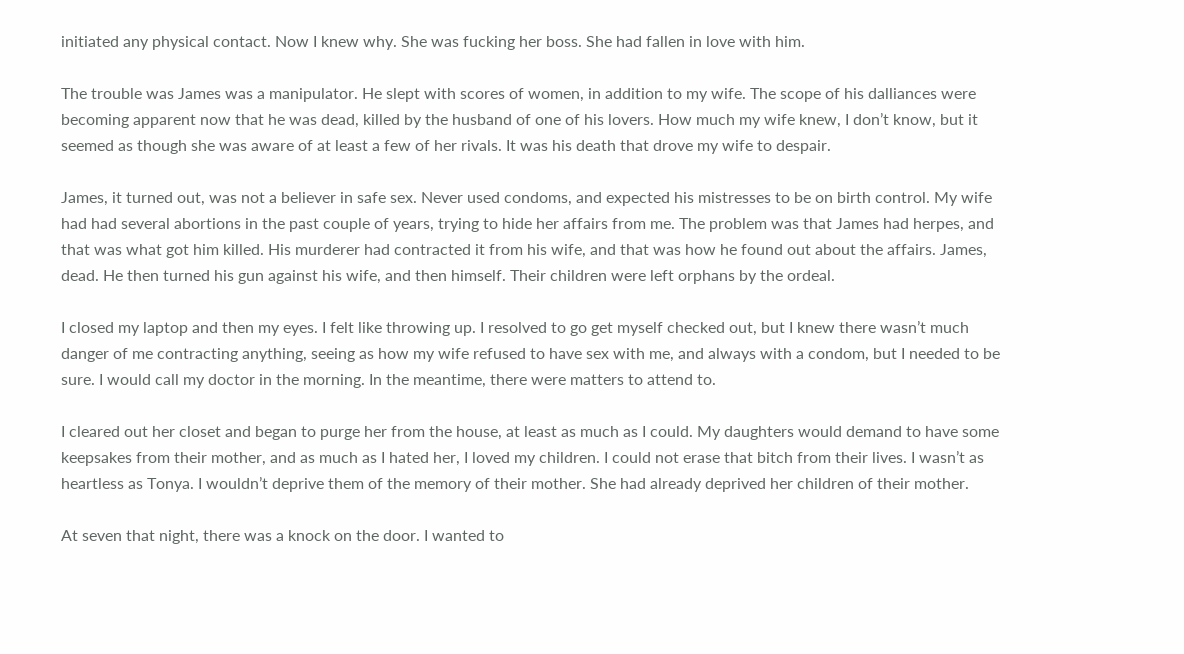initiated any physical contact. Now I knew why. She was fucking her boss. She had fallen in love with him.

The trouble was James was a manipulator. He slept with scores of women, in addition to my wife. The scope of his dalliances were becoming apparent now that he was dead, killed by the husband of one of his lovers. How much my wife knew, I don’t know, but it seemed as though she was aware of at least a few of her rivals. It was his death that drove my wife to despair.

James, it turned out, was not a believer in safe sex. Never used condoms, and expected his mistresses to be on birth control. My wife had had several abortions in the past couple of years, trying to hide her affairs from me. The problem was that James had herpes, and that was what got him killed. His murderer had contracted it from his wife, and that was how he found out about the affairs. James, dead. He then turned his gun against his wife, and then himself. Their children were left orphans by the ordeal.

I closed my laptop and then my eyes. I felt like throwing up. I resolved to go get myself checked out, but I knew there wasn’t much danger of me contracting anything, seeing as how my wife refused to have sex with me, and always with a condom, but I needed to be sure. I would call my doctor in the morning. In the meantime, there were matters to attend to.

I cleared out her closet and began to purge her from the house, at least as much as I could. My daughters would demand to have some keepsakes from their mother, and as much as I hated her, I loved my children. I could not erase that bitch from their lives. I wasn’t as heartless as Tonya. I wouldn’t deprive them of the memory of their mother. She had already deprived her children of their mother.

At seven that night, there was a knock on the door. I wanted to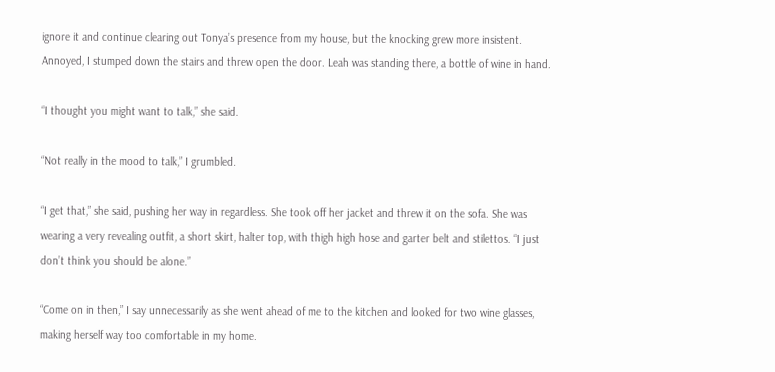ignore it and continue clearing out Tonya’s presence from my house, but the knocking grew more insistent. Annoyed, I stumped down the stairs and threw open the door. Leah was standing there, a bottle of wine in hand.

“I thought you might want to talk,” she said.

“Not really in the mood to talk,” I grumbled.

“I get that,” she said, pushing her way in regardless. She took off her jacket and threw it on the sofa. She was wearing a very revealing outfit, a short skirt, halter top, with thigh high hose and garter belt and stilettos. “I just don’t think you should be alone.”

“Come on in then,” I say unnecessarily as she went ahead of me to the kitchen and looked for two wine glasses, making herself way too comfortable in my home.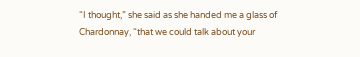“I thought,” she said as she handed me a glass of Chardonnay, “that we could talk about your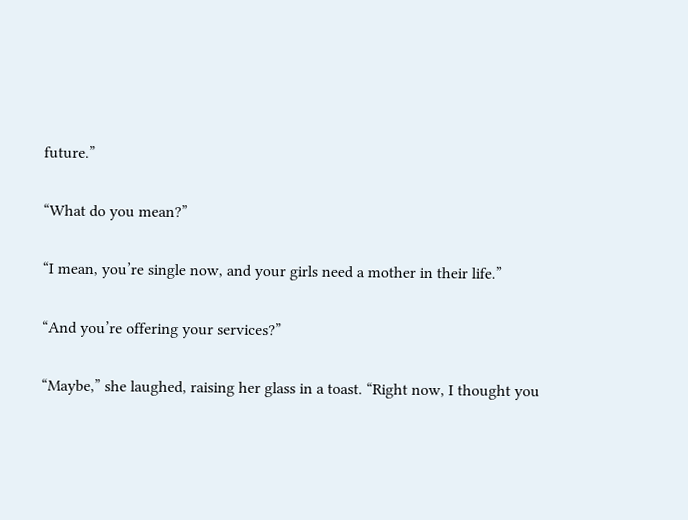future.”

“What do you mean?”

“I mean, you’re single now, and your girls need a mother in their life.”

“And you’re offering your services?”

“Maybe,” she laughed, raising her glass in a toast. “Right now, I thought you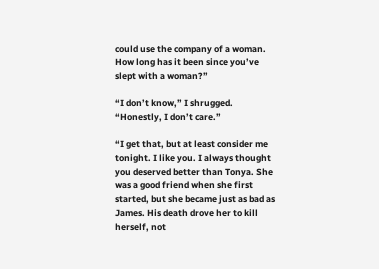could use the company of a woman. How long has it been since you’ve slept with a woman?”

“I don’t know,” I shrugged. “Honestly, I don’t care.”

“I get that, but at least consider me tonight. I like you. I always thought you deserved better than Tonya. She was a good friend when she first started, but she became just as bad as James. His death drove her to kill herself, not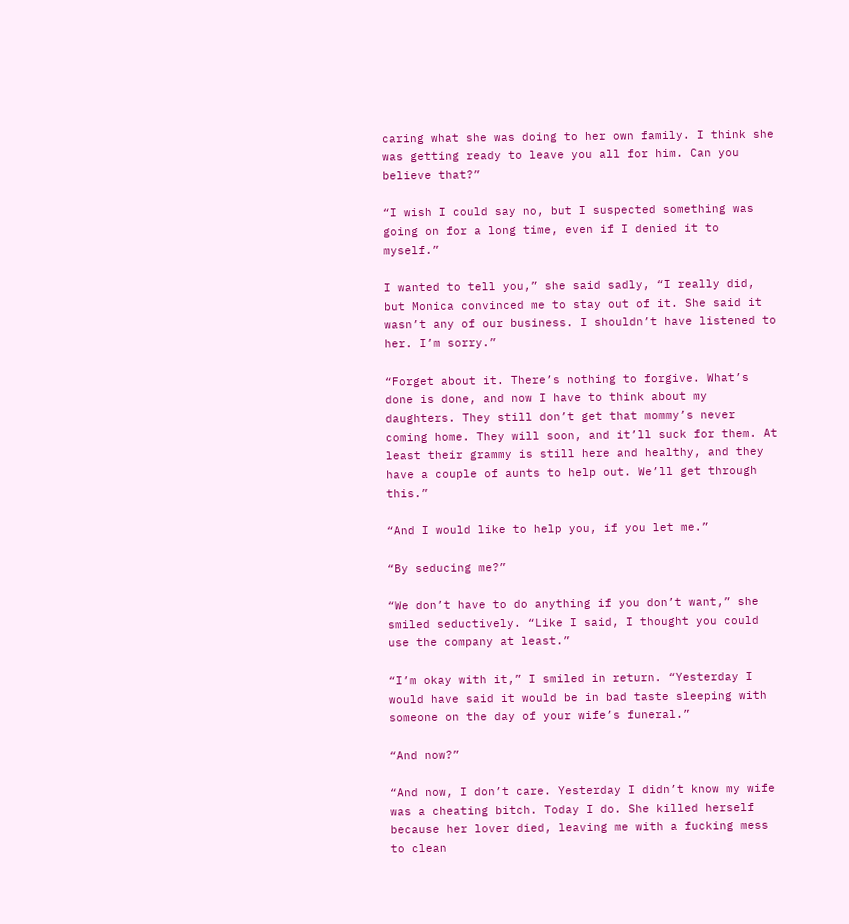caring what she was doing to her own family. I think she was getting ready to leave you all for him. Can you believe that?”

“I wish I could say no, but I suspected something was going on for a long time, even if I denied it to myself.”

I wanted to tell you,” she said sadly, “I really did, but Monica convinced me to stay out of it. She said it wasn’t any of our business. I shouldn’t have listened to her. I’m sorry.”

“Forget about it. There’s nothing to forgive. What’s done is done, and now I have to think about my daughters. They still don’t get that mommy’s never coming home. They will soon, and it’ll suck for them. At least their grammy is still here and healthy, and they have a couple of aunts to help out. We’ll get through this.”

“And I would like to help you, if you let me.”

“By seducing me?”

“We don’t have to do anything if you don’t want,” she smiled seductively. “Like I said, I thought you could use the company at least.”

“I’m okay with it,” I smiled in return. “Yesterday I would have said it would be in bad taste sleeping with someone on the day of your wife’s funeral.”

“And now?”

“And now, I don’t care. Yesterday I didn’t know my wife was a cheating bitch. Today I do. She killed herself because her lover died, leaving me with a fucking mess to clean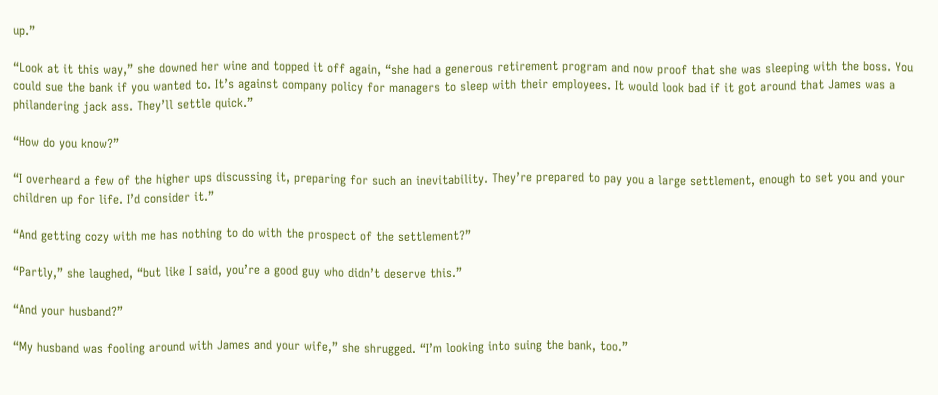up.”

“Look at it this way,” she downed her wine and topped it off again, “she had a generous retirement program and now proof that she was sleeping with the boss. You could sue the bank if you wanted to. It’s against company policy for managers to sleep with their employees. It would look bad if it got around that James was a philandering jack ass. They’ll settle quick.”

“How do you know?”

“I overheard a few of the higher ups discussing it, preparing for such an inevitability. They’re prepared to pay you a large settlement, enough to set you and your children up for life. I’d consider it.”

“And getting cozy with me has nothing to do with the prospect of the settlement?”

“Partly,” she laughed, “but like I said, you’re a good guy who didn’t deserve this.”

“And your husband?”

“My husband was fooling around with James and your wife,” she shrugged. “I’m looking into suing the bank, too.”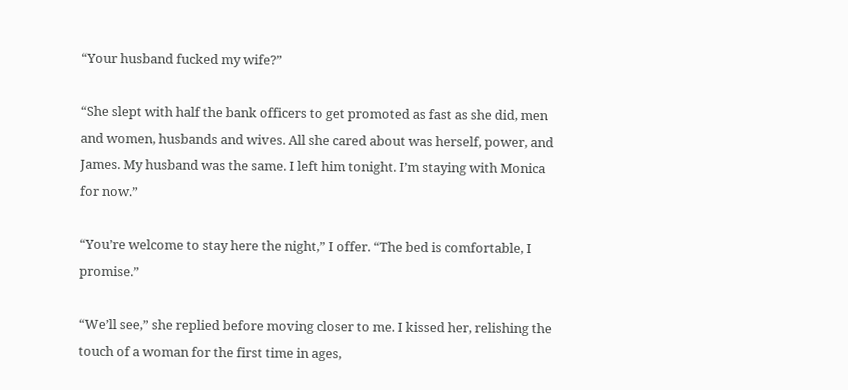“Your husband fucked my wife?”

“She slept with half the bank officers to get promoted as fast as she did, men and women, husbands and wives. All she cared about was herself, power, and James. My husband was the same. I left him tonight. I’m staying with Monica for now.”

“You’re welcome to stay here the night,” I offer. “The bed is comfortable, I promise.”

“We’ll see,” she replied before moving closer to me. I kissed her, relishing the touch of a woman for the first time in ages,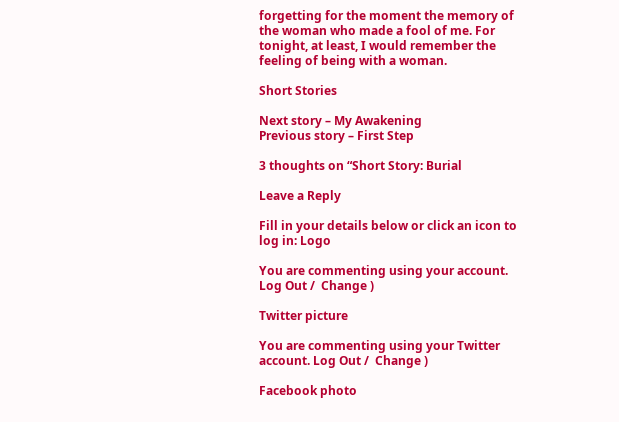forgetting for the moment the memory of the woman who made a fool of me. For tonight, at least, I would remember the feeling of being with a woman.

Short Stories

Next story – My Awakening
Previous story – First Step

3 thoughts on “Short Story: Burial

Leave a Reply

Fill in your details below or click an icon to log in: Logo

You are commenting using your account. Log Out /  Change )

Twitter picture

You are commenting using your Twitter account. Log Out /  Change )

Facebook photo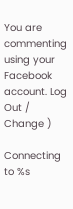You are commenting using your Facebook account. Log Out /  Change )

Connecting to %s